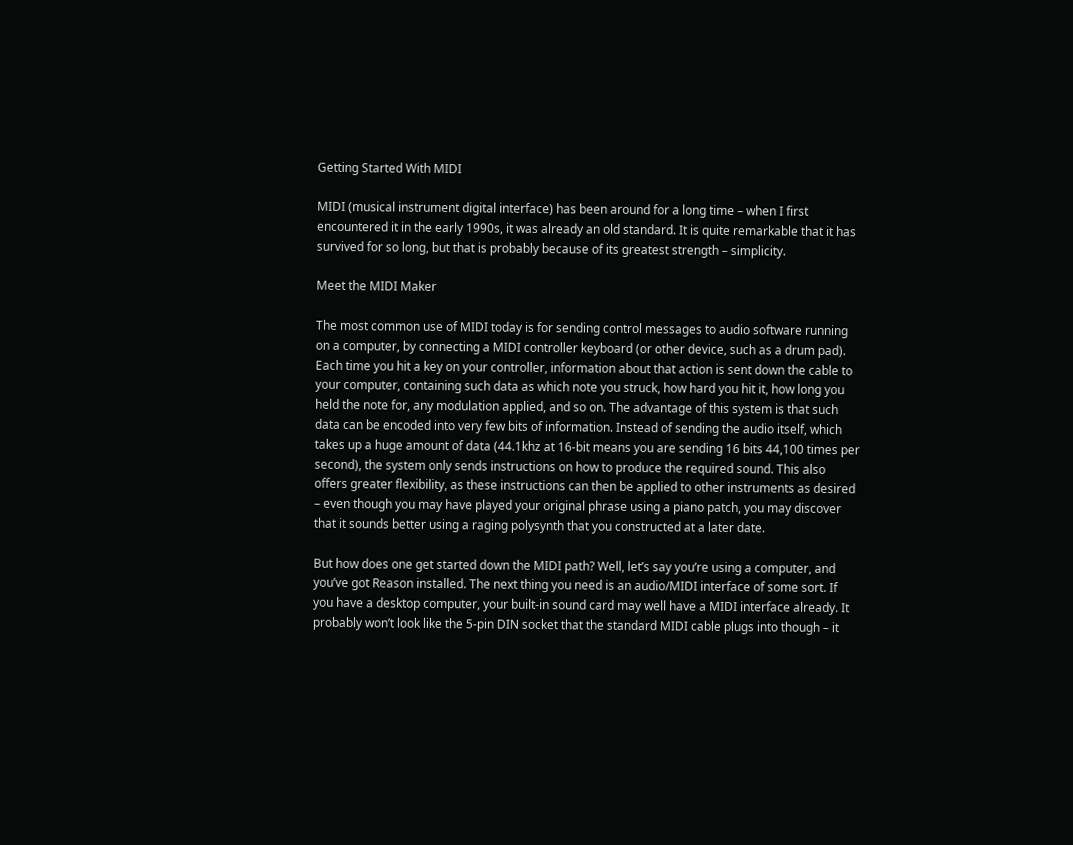Getting Started With MIDI

MIDI (musical instrument digital interface) has been around for a long time – when I first encountered it in the early 1990s, it was already an old standard. It is quite remarkable that it has survived for so long, but that is probably because of its greatest strength – simplicity.

Meet the MIDI Maker

The most common use of MIDI today is for sending control messages to audio software running on a computer, by connecting a MIDI controller keyboard (or other device, such as a drum pad). Each time you hit a key on your controller, information about that action is sent down the cable to your computer, containing such data as which note you struck, how hard you hit it, how long you held the note for, any modulation applied, and so on. The advantage of this system is that such data can be encoded into very few bits of information. Instead of sending the audio itself, which takes up a huge amount of data (44.1khz at 16-bit means you are sending 16 bits 44,100 times per second), the system only sends instructions on how to produce the required sound. This also offers greater flexibility, as these instructions can then be applied to other instruments as desired – even though you may have played your original phrase using a piano patch, you may discover that it sounds better using a raging polysynth that you constructed at a later date.

But how does one get started down the MIDI path? Well, let’s say you’re using a computer, and you’ve got Reason installed. The next thing you need is an audio/MIDI interface of some sort. If you have a desktop computer, your built-in sound card may well have a MIDI interface already. It probably won’t look like the 5-pin DIN socket that the standard MIDI cable plugs into though – it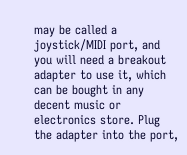may be called a joystick/MIDI port, and you will need a breakout adapter to use it, which can be bought in any decent music or electronics store. Plug the adapter into the port,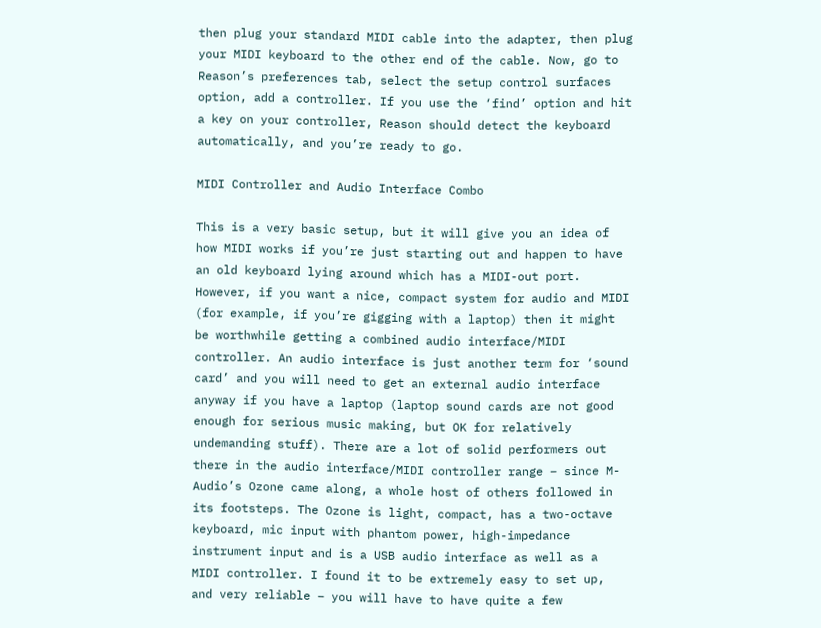then plug your standard MIDI cable into the adapter, then plug your MIDI keyboard to the other end of the cable. Now, go to Reason’s preferences tab, select the setup control surfaces option, add a controller. If you use the ‘find’ option and hit a key on your controller, Reason should detect the keyboard automatically, and you’re ready to go.

MIDI Controller and Audio Interface Combo

This is a very basic setup, but it will give you an idea of how MIDI works if you’re just starting out and happen to have an old keyboard lying around which has a MIDI-out port. However, if you want a nice, compact system for audio and MIDI (for example, if you’re gigging with a laptop) then it might be worthwhile getting a combined audio interface/MIDI controller. An audio interface is just another term for ‘sound card’ and you will need to get an external audio interface anyway if you have a laptop (laptop sound cards are not good enough for serious music making, but OK for relatively undemanding stuff). There are a lot of solid performers out there in the audio interface/MIDI controller range – since M-Audio’s Ozone came along, a whole host of others followed in its footsteps. The Ozone is light, compact, has a two-octave keyboard, mic input with phantom power, high-impedance instrument input and is a USB audio interface as well as a MIDI controller. I found it to be extremely easy to set up, and very reliable – you will have to have quite a few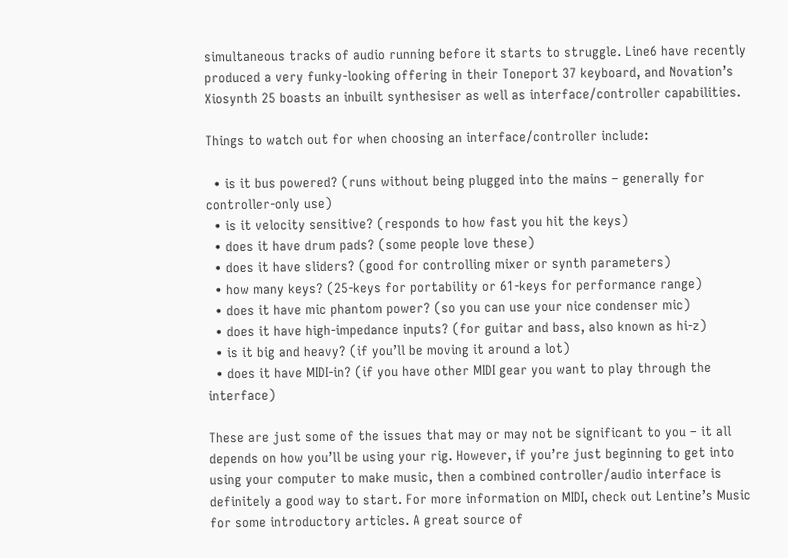simultaneous tracks of audio running before it starts to struggle. Line6 have recently produced a very funky-looking offering in their Toneport 37 keyboard, and Novation’s Xiosynth 25 boasts an inbuilt synthesiser as well as interface/controller capabilities.

Things to watch out for when choosing an interface/controller include:

  • is it bus powered? (runs without being plugged into the mains – generally for controller-only use)
  • is it velocity sensitive? (responds to how fast you hit the keys)
  • does it have drum pads? (some people love these)
  • does it have sliders? (good for controlling mixer or synth parameters)
  • how many keys? (25-keys for portability or 61-keys for performance range)
  • does it have mic phantom power? (so you can use your nice condenser mic)
  • does it have high-impedance inputs? (for guitar and bass, also known as hi-z)
  • is it big and heavy? (if you’ll be moving it around a lot)
  • does it have MIDI-in? (if you have other MIDI gear you want to play through the interface)

These are just some of the issues that may or may not be significant to you – it all depends on how you’ll be using your rig. However, if you’re just beginning to get into using your computer to make music, then a combined controller/audio interface is definitely a good way to start. For more information on MIDI, check out Lentine’s Music for some introductory articles. A great source of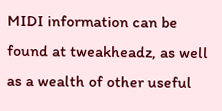MIDI information can be found at tweakheadz, as well as a wealth of other useful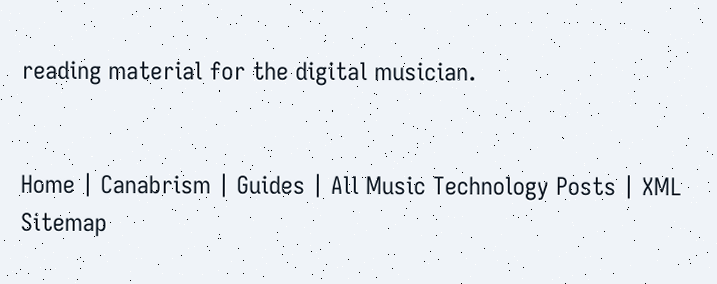reading material for the digital musician.


Home | Canabrism | Guides | All Music Technology Posts | XML Sitemap